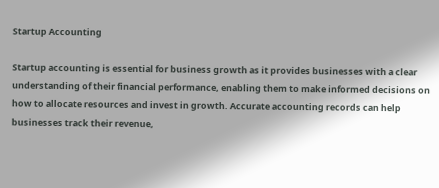Startup Accounting

Startup accounting is essential for business growth as it provides businesses with a clear understanding of their financial performance, enabling them to make informed decisions on how to allocate resources and invest in growth. Accurate accounting records can help businesses track their revenue,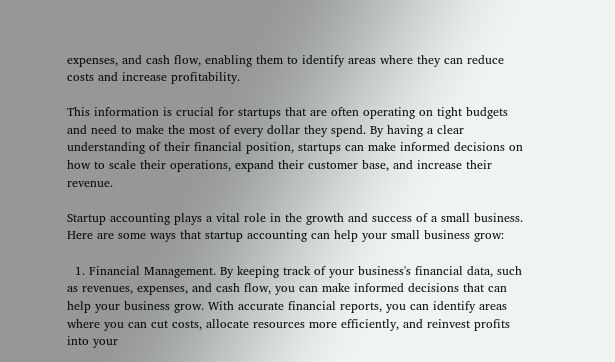expenses, and cash flow, enabling them to identify areas where they can reduce costs and increase profitability.

This information is crucial for startups that are often operating on tight budgets and need to make the most of every dollar they spend. By having a clear understanding of their financial position, startups can make informed decisions on how to scale their operations, expand their customer base, and increase their revenue.

Startup accounting plays a vital role in the growth and success of a small business. Here are some ways that startup accounting can help your small business grow:

  1. Financial Management. By keeping track of your business's financial data, such as revenues, expenses, and cash flow, you can make informed decisions that can help your business grow. With accurate financial reports, you can identify areas where you can cut costs, allocate resources more efficiently, and reinvest profits into your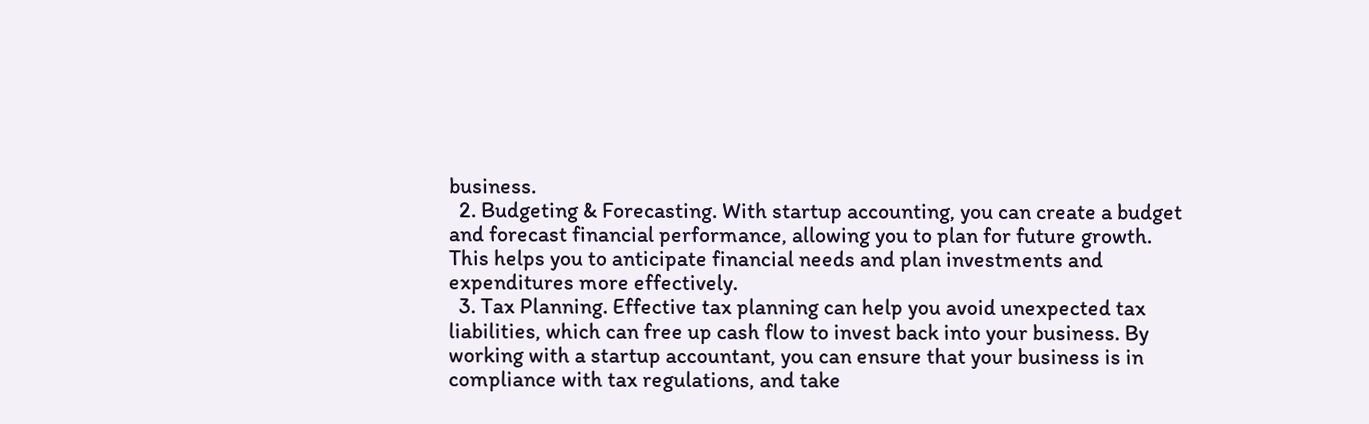business.
  2. Budgeting & Forecasting. With startup accounting, you can create a budget and forecast financial performance, allowing you to plan for future growth. This helps you to anticipate financial needs and plan investments and expenditures more effectively.
  3. Tax Planning. Effective tax planning can help you avoid unexpected tax liabilities, which can free up cash flow to invest back into your business. By working with a startup accountant, you can ensure that your business is in compliance with tax regulations, and take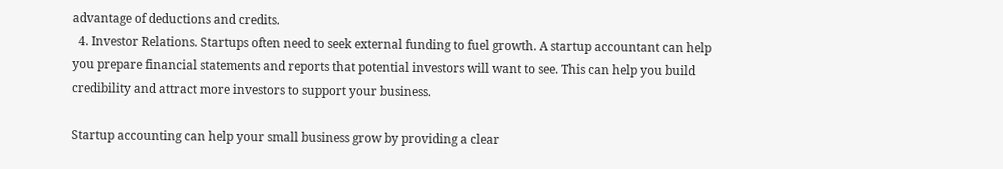advantage of deductions and credits.
  4. Investor Relations. Startups often need to seek external funding to fuel growth. A startup accountant can help you prepare financial statements and reports that potential investors will want to see. This can help you build credibility and attract more investors to support your business.

Startup accounting can help your small business grow by providing a clear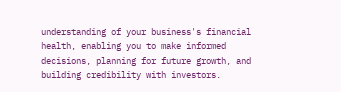understanding of your business's financial health, enabling you to make informed decisions, planning for future growth, and building credibility with investors.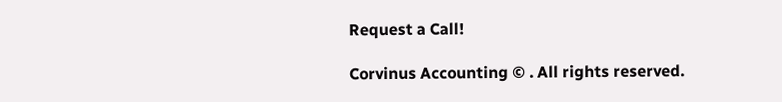Request a Call!

Corvinus Accounting © . All rights reserved.